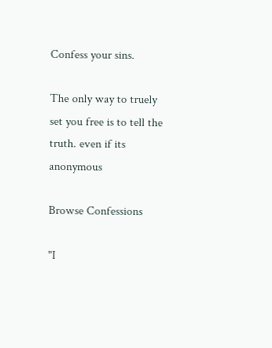Confess your sins.

The only way to truely set you free is to tell the truth. even if its anonymous

Browse Confessions

"I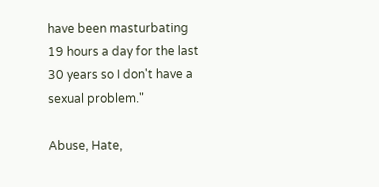have been masturbating 19 hours a day for the last 30 years so I don't have a sexual problem."

Abuse, Hate,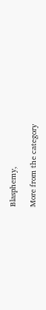Blasphemy,

More from the category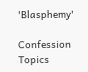'Blasphemy'

Confession Topics